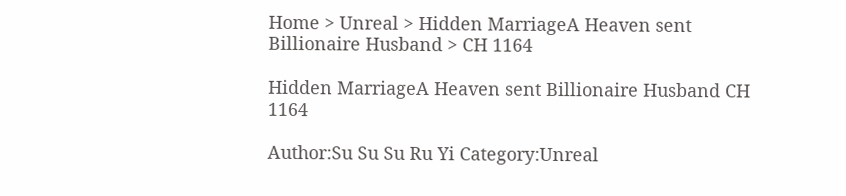Home > Unreal > Hidden MarriageA Heaven sent Billionaire Husband > CH 1164

Hidden MarriageA Heaven sent Billionaire Husband CH 1164

Author:Su Su Su Ru Yi Category:Unreal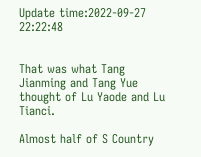Update time:2022-09-27 22:22:48


That was what Tang Jianming and Tang Yue thought of Lu Yaode and Lu Tianci.

Almost half of S Country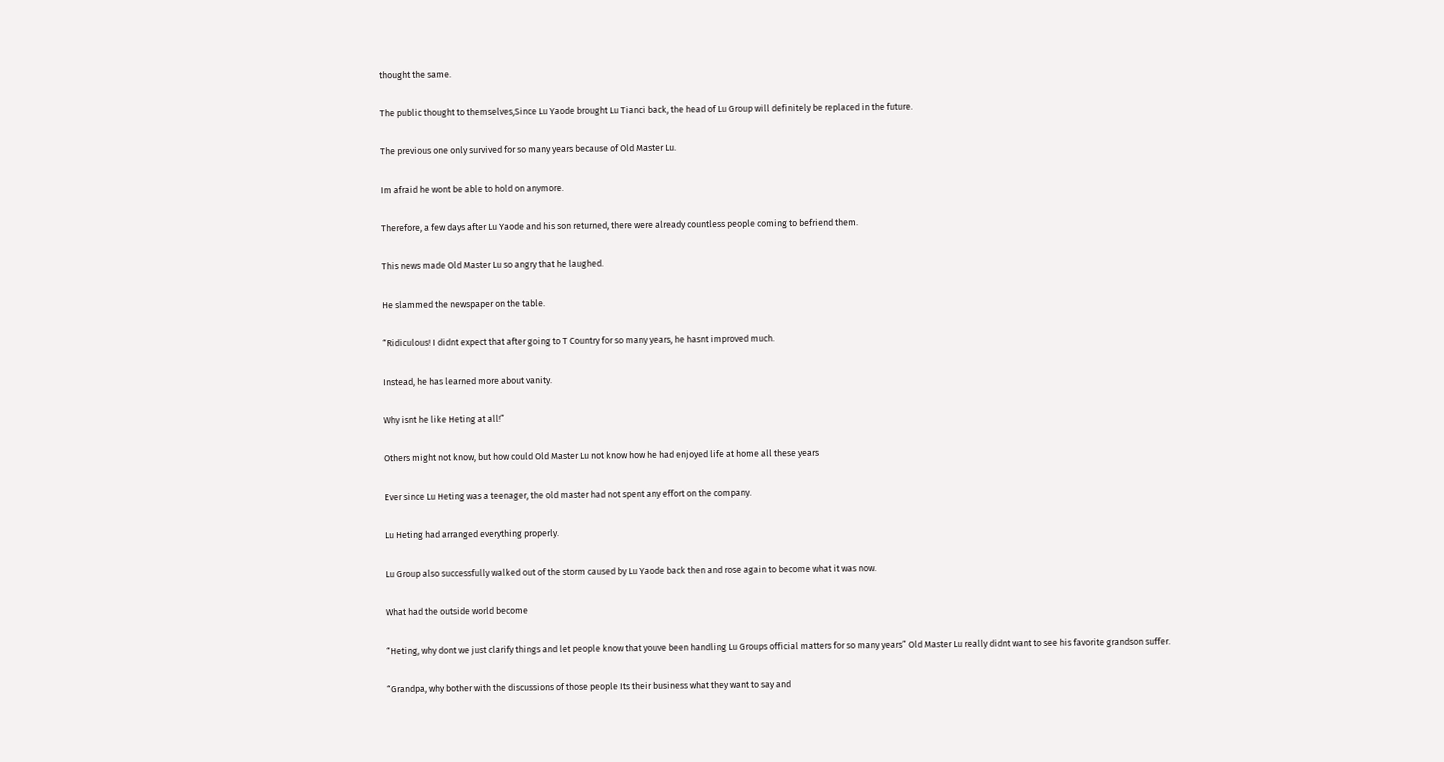thought the same.

The public thought to themselves,Since Lu Yaode brought Lu Tianci back, the head of Lu Group will definitely be replaced in the future.

The previous one only survived for so many years because of Old Master Lu.

Im afraid he wont be able to hold on anymore.

Therefore, a few days after Lu Yaode and his son returned, there were already countless people coming to befriend them.

This news made Old Master Lu so angry that he laughed.

He slammed the newspaper on the table.

“Ridiculous! I didnt expect that after going to T Country for so many years, he hasnt improved much.

Instead, he has learned more about vanity.

Why isnt he like Heting at all!”

Others might not know, but how could Old Master Lu not know how he had enjoyed life at home all these years

Ever since Lu Heting was a teenager, the old master had not spent any effort on the company.

Lu Heting had arranged everything properly.

Lu Group also successfully walked out of the storm caused by Lu Yaode back then and rose again to become what it was now.

What had the outside world become

“Heting, why dont we just clarify things and let people know that youve been handling Lu Groups official matters for so many years” Old Master Lu really didnt want to see his favorite grandson suffer.

“Grandpa, why bother with the discussions of those people Its their business what they want to say and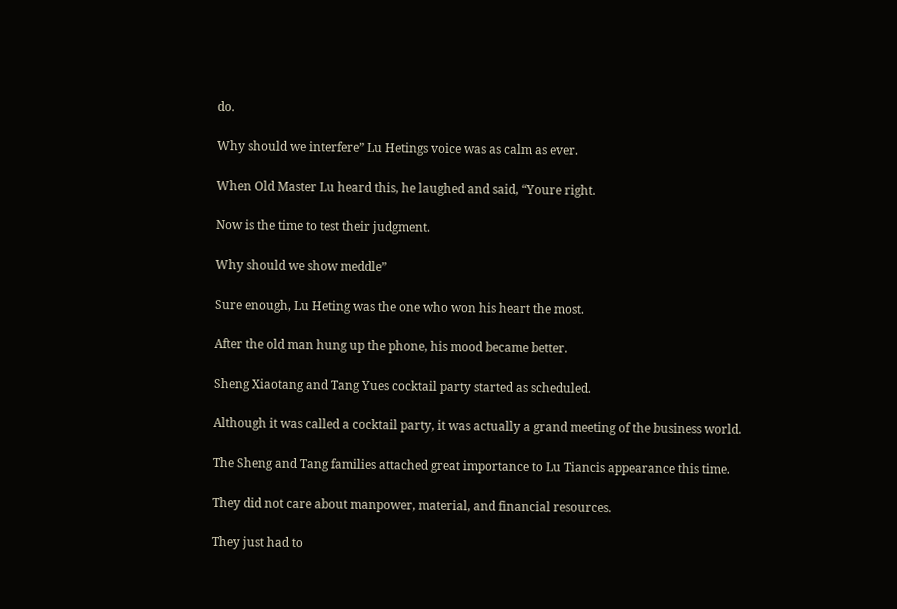do.

Why should we interfere” Lu Hetings voice was as calm as ever.

When Old Master Lu heard this, he laughed and said, “Youre right.

Now is the time to test their judgment.

Why should we show meddle”

Sure enough, Lu Heting was the one who won his heart the most.

After the old man hung up the phone, his mood became better.

Sheng Xiaotang and Tang Yues cocktail party started as scheduled.

Although it was called a cocktail party, it was actually a grand meeting of the business world.

The Sheng and Tang families attached great importance to Lu Tiancis appearance this time.

They did not care about manpower, material, and financial resources.

They just had to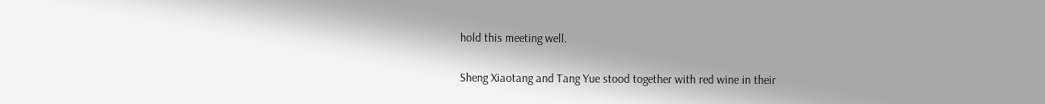hold this meeting well.

Sheng Xiaotang and Tang Yue stood together with red wine in their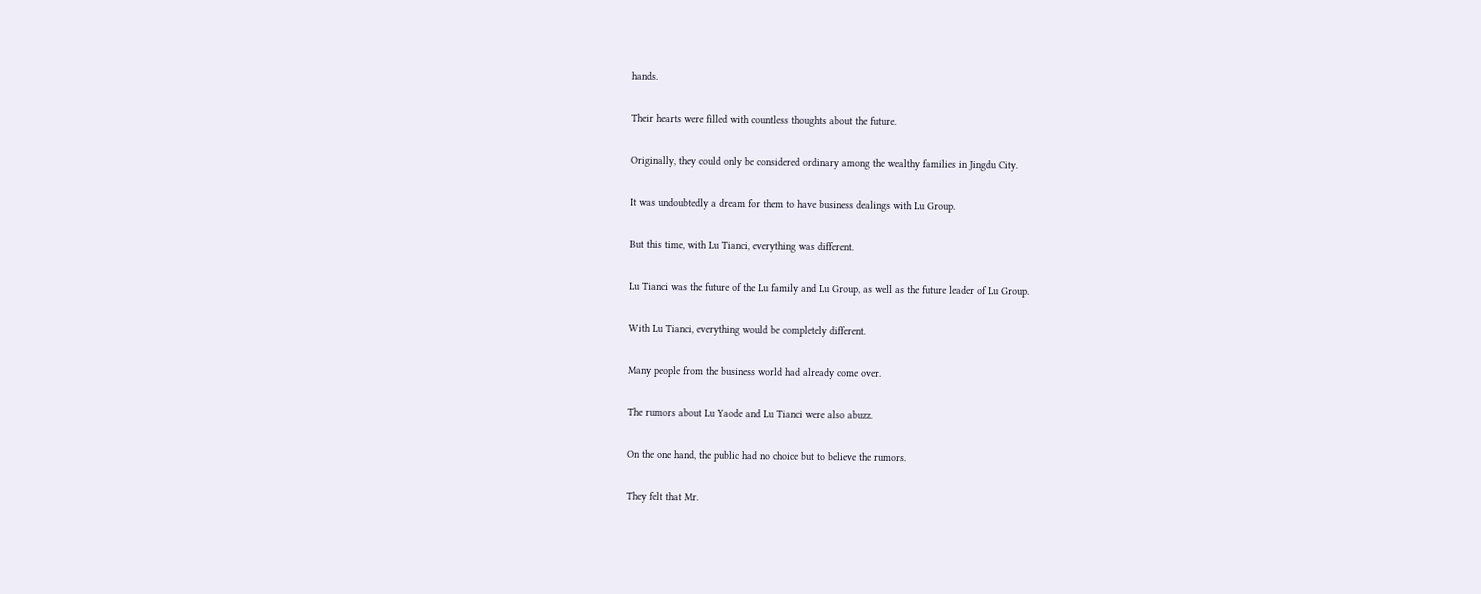hands.

Their hearts were filled with countless thoughts about the future.

Originally, they could only be considered ordinary among the wealthy families in Jingdu City.

It was undoubtedly a dream for them to have business dealings with Lu Group.

But this time, with Lu Tianci, everything was different.

Lu Tianci was the future of the Lu family and Lu Group, as well as the future leader of Lu Group.

With Lu Tianci, everything would be completely different.

Many people from the business world had already come over.

The rumors about Lu Yaode and Lu Tianci were also abuzz.

On the one hand, the public had no choice but to believe the rumors.

They felt that Mr.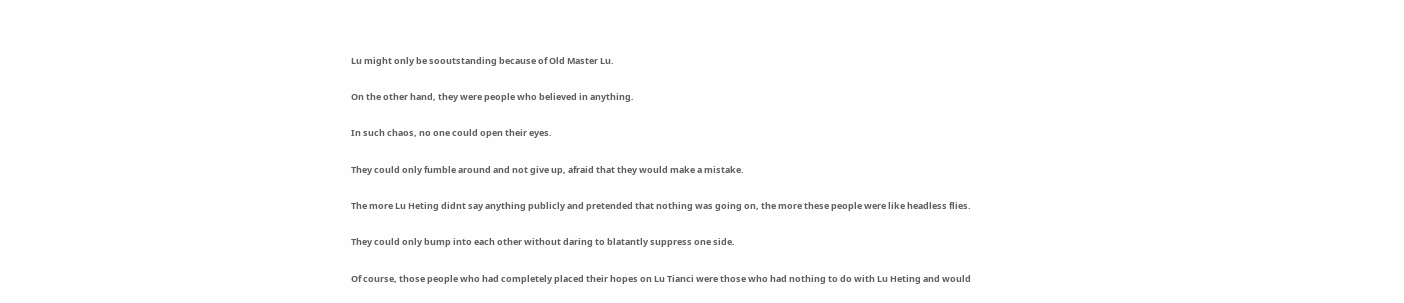Lu might only be sooutstanding because of Old Master Lu.

On the other hand, they were people who believed in anything.

In such chaos, no one could open their eyes.

They could only fumble around and not give up, afraid that they would make a mistake.

The more Lu Heting didnt say anything publicly and pretended that nothing was going on, the more these people were like headless flies.

They could only bump into each other without daring to blatantly suppress one side.

Of course, those people who had completely placed their hopes on Lu Tianci were those who had nothing to do with Lu Heting and would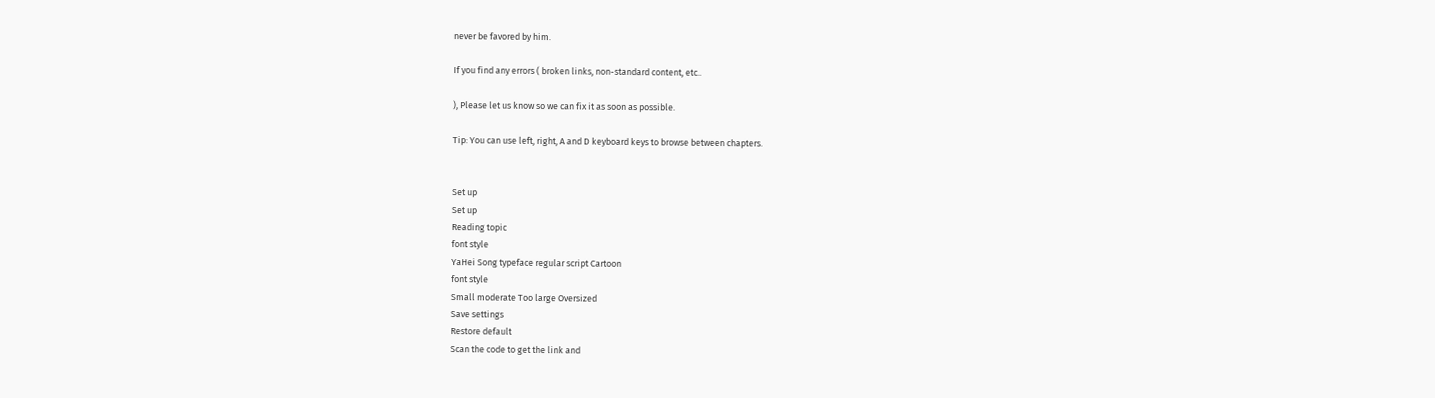never be favored by him.

If you find any errors ( broken links, non-standard content, etc..

), Please let us know so we can fix it as soon as possible.

Tip: You can use left, right, A and D keyboard keys to browse between chapters.


Set up
Set up
Reading topic
font style
YaHei Song typeface regular script Cartoon
font style
Small moderate Too large Oversized
Save settings
Restore default
Scan the code to get the link and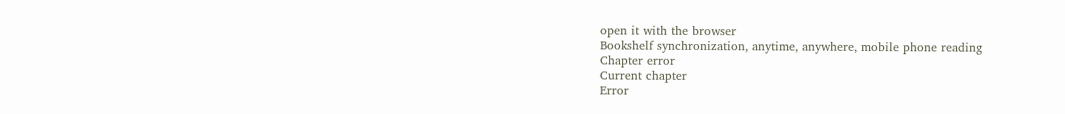open it with the browser
Bookshelf synchronization, anytime, anywhere, mobile phone reading
Chapter error
Current chapter
Error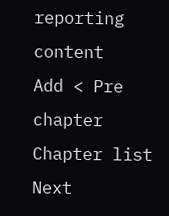reporting content
Add < Pre chapter Chapter list Next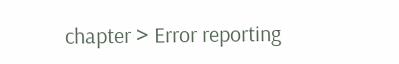chapter > Error reporting